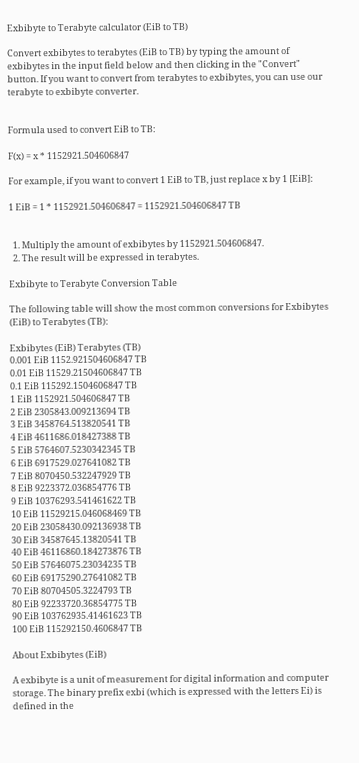Exbibyte to Terabyte calculator (EiB to TB)

Convert exbibytes to terabytes (EiB to TB) by typing the amount of exbibytes in the input field below and then clicking in the "Convert" button. If you want to convert from terabytes to exbibytes, you can use our terabyte to exbibyte converter.


Formula used to convert EiB to TB:

F(x) = x * 1152921.504606847

For example, if you want to convert 1 EiB to TB, just replace x by 1 [EiB]:

1 EiB = 1 * 1152921.504606847 = 1152921.504606847 TB


  1. Multiply the amount of exbibytes by 1152921.504606847.
  2. The result will be expressed in terabytes.

Exbibyte to Terabyte Conversion Table

The following table will show the most common conversions for Exbibytes (EiB) to Terabytes (TB):

Exbibytes (EiB) Terabytes (TB)
0.001 EiB 1152.921504606847 TB
0.01 EiB 11529.21504606847 TB
0.1 EiB 115292.1504606847 TB
1 EiB 1152921.504606847 TB
2 EiB 2305843.009213694 TB
3 EiB 3458764.513820541 TB
4 EiB 4611686.018427388 TB
5 EiB 5764607.5230342345 TB
6 EiB 6917529.027641082 TB
7 EiB 8070450.532247929 TB
8 EiB 9223372.036854776 TB
9 EiB 10376293.541461622 TB
10 EiB 11529215.046068469 TB
20 EiB 23058430.092136938 TB
30 EiB 34587645.13820541 TB
40 EiB 46116860.184273876 TB
50 EiB 57646075.23034235 TB
60 EiB 69175290.27641082 TB
70 EiB 80704505.3224793 TB
80 EiB 92233720.36854775 TB
90 EiB 103762935.41461623 TB
100 EiB 115292150.4606847 TB

About Exbibytes (EiB)

A exbibyte is a unit of measurement for digital information and computer storage. The binary prefix exbi (which is expressed with the letters Ei) is defined in the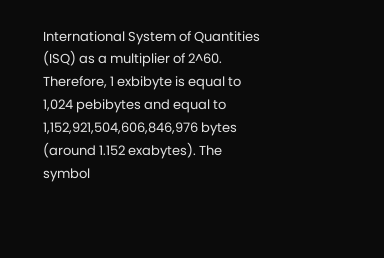International System of Quantities (ISQ) as a multiplier of 2^60. Therefore, 1 exbibyte is equal to 1,024 pebibytes and equal to 1,152,921,504,606,846,976 bytes (around 1.152 exabytes). The symbol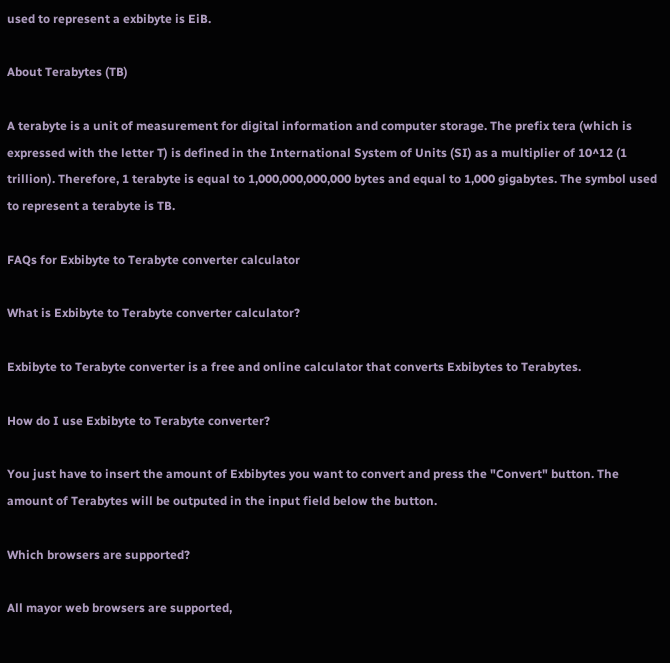used to represent a exbibyte is EiB.

About Terabytes (TB)

A terabyte is a unit of measurement for digital information and computer storage. The prefix tera (which is expressed with the letter T) is defined in the International System of Units (SI) as a multiplier of 10^12 (1 trillion). Therefore, 1 terabyte is equal to 1,000,000,000,000 bytes and equal to 1,000 gigabytes. The symbol used to represent a terabyte is TB.

FAQs for Exbibyte to Terabyte converter calculator

What is Exbibyte to Terabyte converter calculator?

Exbibyte to Terabyte converter is a free and online calculator that converts Exbibytes to Terabytes.

How do I use Exbibyte to Terabyte converter?

You just have to insert the amount of Exbibytes you want to convert and press the "Convert" button. The amount of Terabytes will be outputed in the input field below the button.

Which browsers are supported?

All mayor web browsers are supported,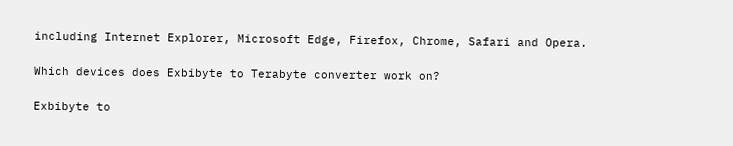including Internet Explorer, Microsoft Edge, Firefox, Chrome, Safari and Opera.

Which devices does Exbibyte to Terabyte converter work on?

Exbibyte to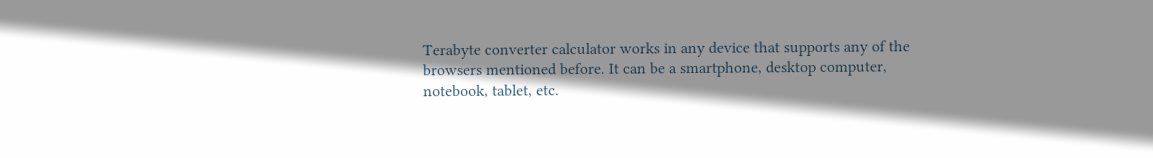Terabyte converter calculator works in any device that supports any of the browsers mentioned before. It can be a smartphone, desktop computer, notebook, tablet, etc.